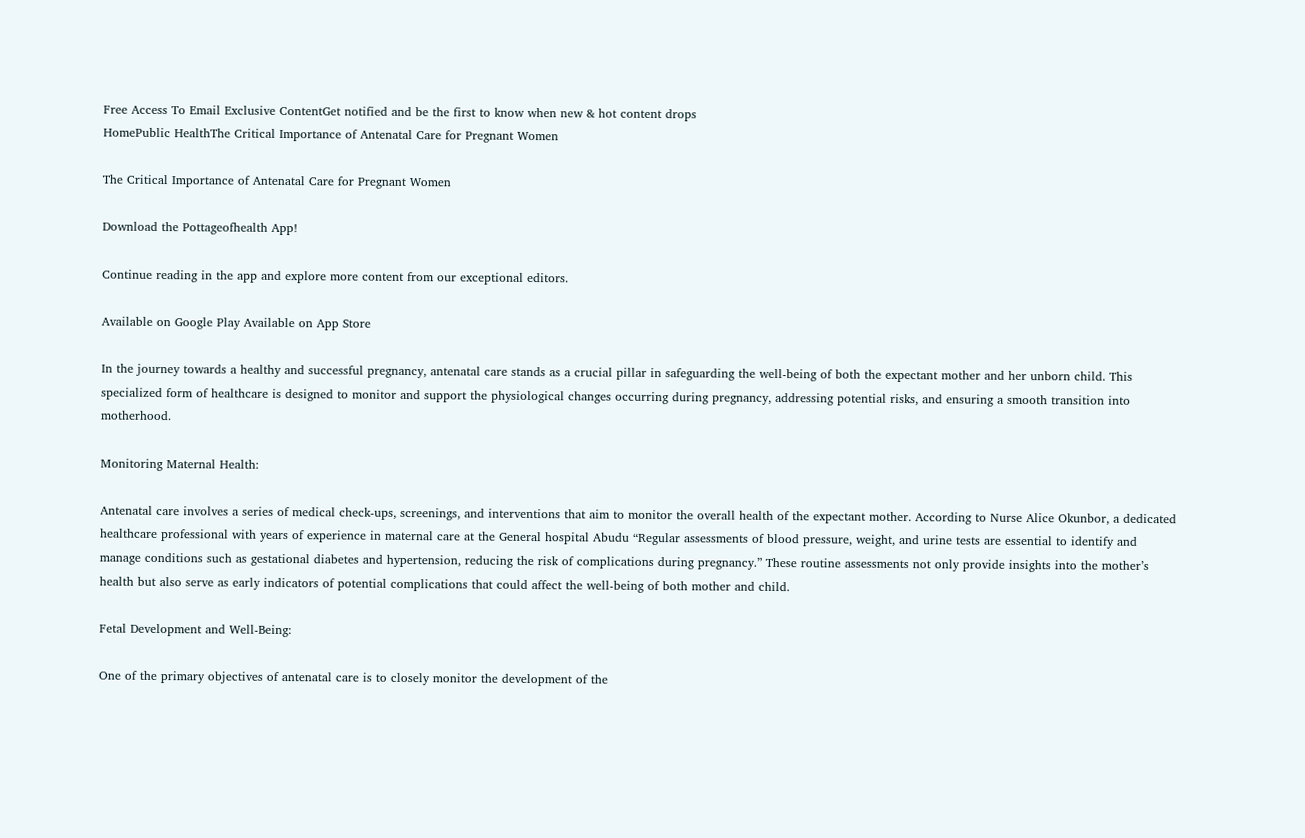Free Access To Email Exclusive ContentGet notified and be the first to know when new & hot content drops
HomePublic HealthThe Critical Importance of Antenatal Care for Pregnant Women

The Critical Importance of Antenatal Care for Pregnant Women

Download the Pottageofhealth App!

Continue reading in the app and explore more content from our exceptional editors.

Available on Google Play Available on App Store

In the journey towards a healthy and successful pregnancy, antenatal care stands as a crucial pillar in safeguarding the well-being of both the expectant mother and her unborn child. This specialized form of healthcare is designed to monitor and support the physiological changes occurring during pregnancy, addressing potential risks, and ensuring a smooth transition into motherhood.

Monitoring Maternal Health:

Antenatal care involves a series of medical check-ups, screenings, and interventions that aim to monitor the overall health of the expectant mother. According to Nurse Alice Okunbor, a dedicated healthcare professional with years of experience in maternal care at the General hospital Abudu “Regular assessments of blood pressure, weight, and urine tests are essential to identify and manage conditions such as gestational diabetes and hypertension, reducing the risk of complications during pregnancy.” These routine assessments not only provide insights into the mother’s health but also serve as early indicators of potential complications that could affect the well-being of both mother and child.

Fetal Development and Well-Being:

One of the primary objectives of antenatal care is to closely monitor the development of the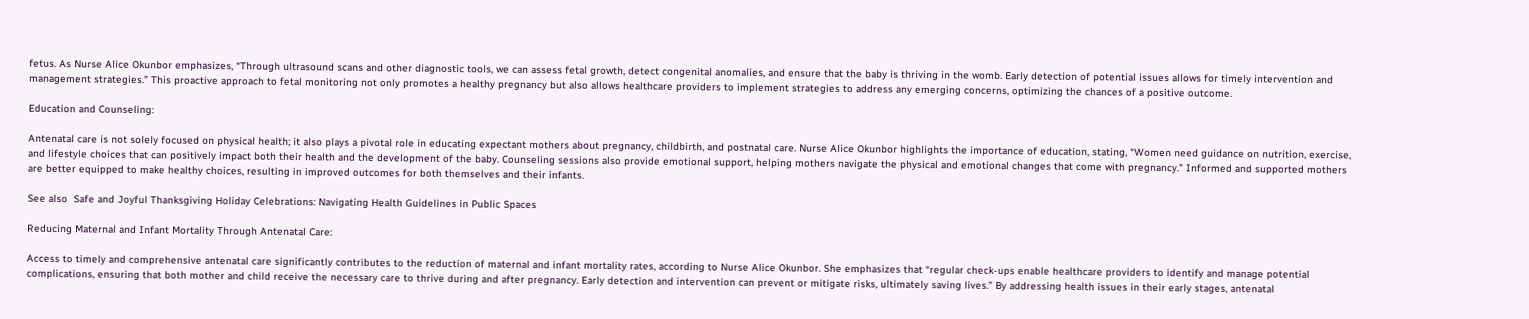fetus. As Nurse Alice Okunbor emphasizes, “Through ultrasound scans and other diagnostic tools, we can assess fetal growth, detect congenital anomalies, and ensure that the baby is thriving in the womb. Early detection of potential issues allows for timely intervention and management strategies.” This proactive approach to fetal monitoring not only promotes a healthy pregnancy but also allows healthcare providers to implement strategies to address any emerging concerns, optimizing the chances of a positive outcome.

Education and Counseling:

Antenatal care is not solely focused on physical health; it also plays a pivotal role in educating expectant mothers about pregnancy, childbirth, and postnatal care. Nurse Alice Okunbor highlights the importance of education, stating, “Women need guidance on nutrition, exercise, and lifestyle choices that can positively impact both their health and the development of the baby. Counseling sessions also provide emotional support, helping mothers navigate the physical and emotional changes that come with pregnancy.” Informed and supported mothers are better equipped to make healthy choices, resulting in improved outcomes for both themselves and their infants.

See also  Safe and Joyful Thanksgiving Holiday Celebrations: Navigating Health Guidelines in Public Spaces

Reducing Maternal and Infant Mortality Through Antenatal Care:

Access to timely and comprehensive antenatal care significantly contributes to the reduction of maternal and infant mortality rates, according to Nurse Alice Okunbor. She emphasizes that “regular check-ups enable healthcare providers to identify and manage potential complications, ensuring that both mother and child receive the necessary care to thrive during and after pregnancy. Early detection and intervention can prevent or mitigate risks, ultimately saving lives.” By addressing health issues in their early stages, antenatal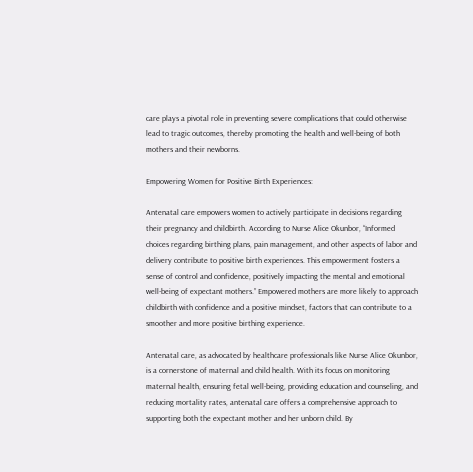care plays a pivotal role in preventing severe complications that could otherwise lead to tragic outcomes, thereby promoting the health and well-being of both mothers and their newborns.

Empowering Women for Positive Birth Experiences:

Antenatal care empowers women to actively participate in decisions regarding their pregnancy and childbirth. According to Nurse Alice Okunbor, “Informed choices regarding birthing plans, pain management, and other aspects of labor and delivery contribute to positive birth experiences. This empowerment fosters a sense of control and confidence, positively impacting the mental and emotional well-being of expectant mothers.” Empowered mothers are more likely to approach childbirth with confidence and a positive mindset, factors that can contribute to a smoother and more positive birthing experience.

Antenatal care, as advocated by healthcare professionals like Nurse Alice Okunbor, is a cornerstone of maternal and child health. With its focus on monitoring maternal health, ensuring fetal well-being, providing education and counseling, and reducing mortality rates, antenatal care offers a comprehensive approach to supporting both the expectant mother and her unborn child. By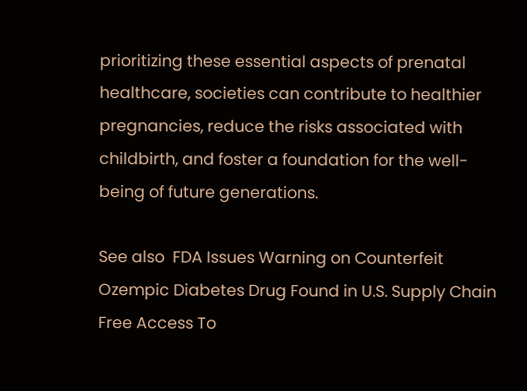prioritizing these essential aspects of prenatal healthcare, societies can contribute to healthier pregnancies, reduce the risks associated with childbirth, and foster a foundation for the well-being of future generations.

See also  FDA Issues Warning on Counterfeit Ozempic Diabetes Drug Found in U.S. Supply Chain
Free Access To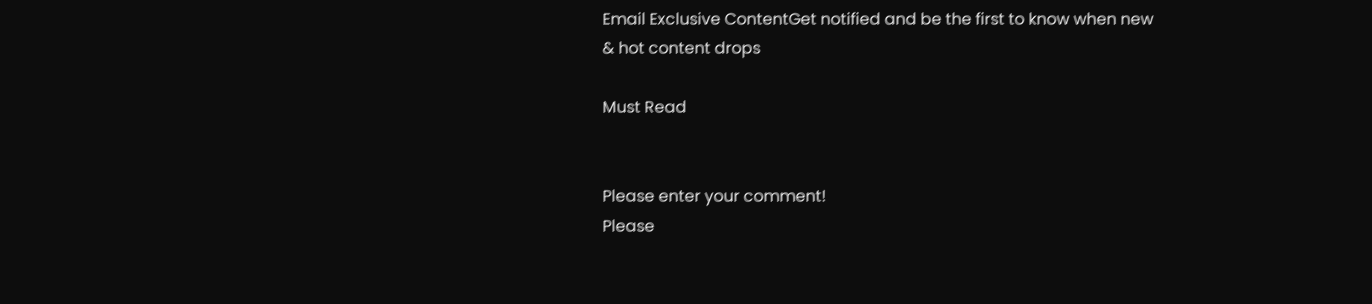Email Exclusive ContentGet notified and be the first to know when new & hot content drops

Must Read


Please enter your comment!
Please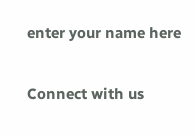enter your name here

Connect with us